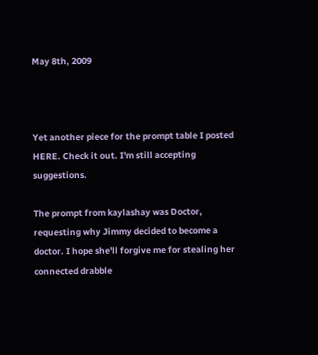May 8th, 2009



Yet another piece for the prompt table I posted HERE. Check it out. I'm still accepting suggestions.

The prompt from kaylashay was Doctor, requesting why Jimmy decided to become a doctor. I hope she'll forgive me for stealing her connected drabble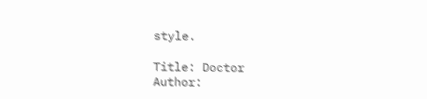style.

Title: Doctor
Author: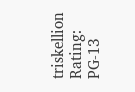triskellion
Rating: PG-13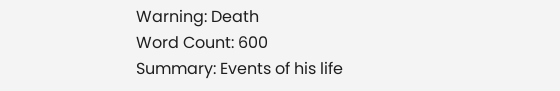Warning: Death
Word Count: 600
Summary: Events of his life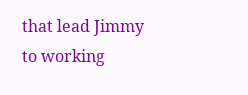that lead Jimmy to working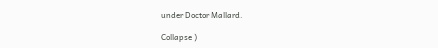under Doctor Mallard.

Collapse )